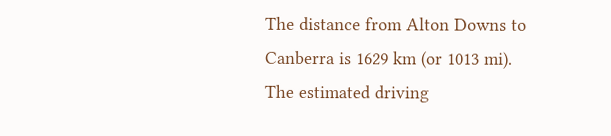The distance from Alton Downs to Canberra is 1629 km (or 1013 mi). The estimated driving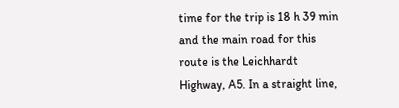time for the trip is 18 h 39 min and the main road for this route is the Leichhardt Highway, A5. In a straight line,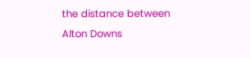the distance between Alton Downs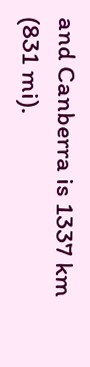and Canberra is 1337 km (831 mi).